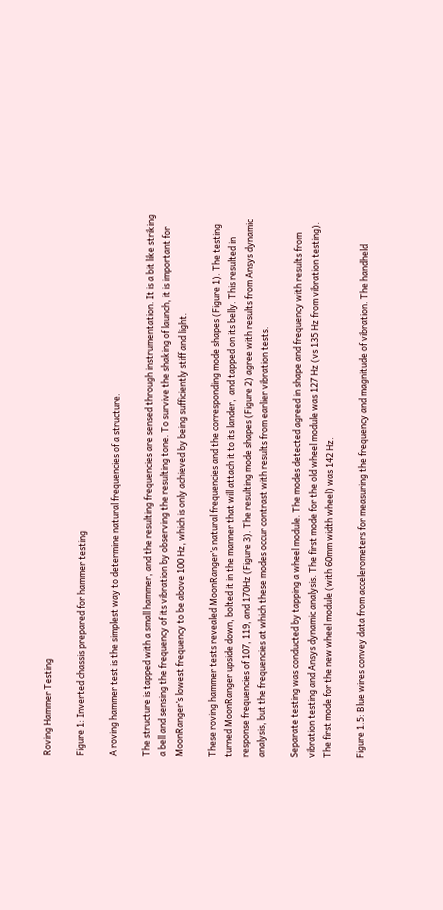Roving Hammer Testing

Figure 1: Inverted chassis prepared for hammer testing

A roving hammer test is the simplest way to determine natural frequencies of a structure.

The structure is tapped with a small hammer, and the resulting frequencies are sensed through instrumentation. It is a bit like striking a bell and sensing the frequency of its vibration by observing the resulting tone. To survive the shaking of launch, it is important for MoonRanger’s lowest frequency to be above 100 Hz, which is only achieved by being sufficiently stiff and light.

These roving hammer tests revealed MoonRanger’s natural frequencies and the corresponding mode shapes (Figure 1). The testing turned MoonRanger upside down, bolted it in the manner that will attach it to its lander,  and tapped on its belly. This resulted in response frequencies of 107, 119, and 170Hz (Figure 3). The resulting mode shapes (Figure 2) agree with results from Ansys dynamic analysis, but the frequencies at which these modes occur contrast with results from earlier vibration tests.

Separate testing was conducted by tapping a wheel module. The modes detected agreed in shape and frequency with results from vibration testing and Ansys dynamic analysis. The first mode for the old wheel module was 127 Hz (vs 135 Hz from vibration testing). The first mode for the new wheel module (with 60mm width wheel) was 142 Hz.

Figure 1.5: Blue wires convey data from accelerometers for measuring the frequency and magnitude of vibration. The handheld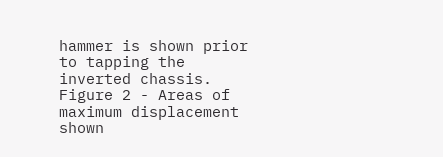hammer is shown prior to tapping the inverted chassis.
Figure 2 - Areas of maximum displacement shown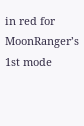in red for MoonRanger’s 1st mode